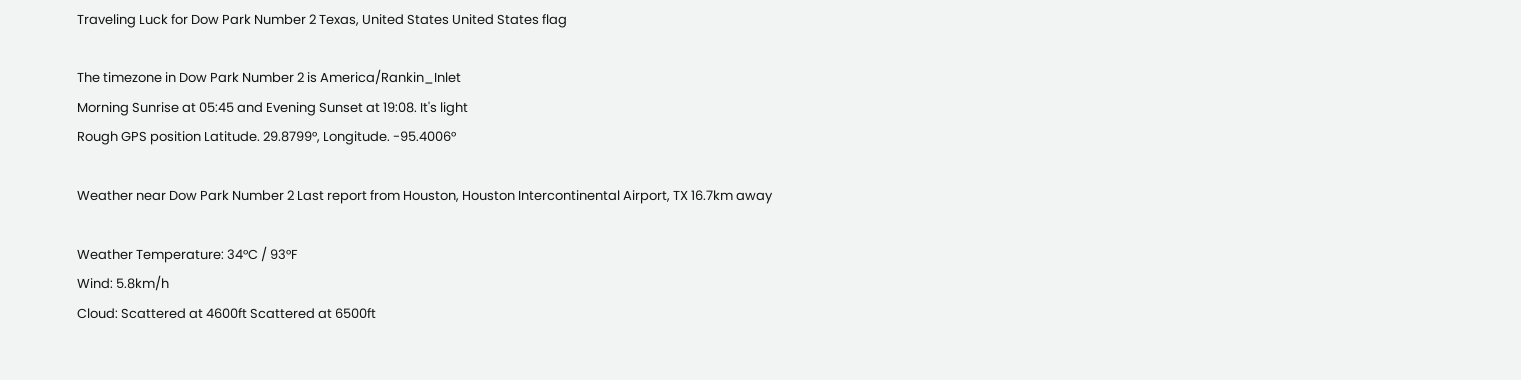Traveling Luck for Dow Park Number 2 Texas, United States United States flag

The timezone in Dow Park Number 2 is America/Rankin_Inlet
Morning Sunrise at 05:45 and Evening Sunset at 19:08. It's light
Rough GPS position Latitude. 29.8799°, Longitude. -95.4006°

Weather near Dow Park Number 2 Last report from Houston, Houston Intercontinental Airport, TX 16.7km away

Weather Temperature: 34°C / 93°F
Wind: 5.8km/h
Cloud: Scattered at 4600ft Scattered at 6500ft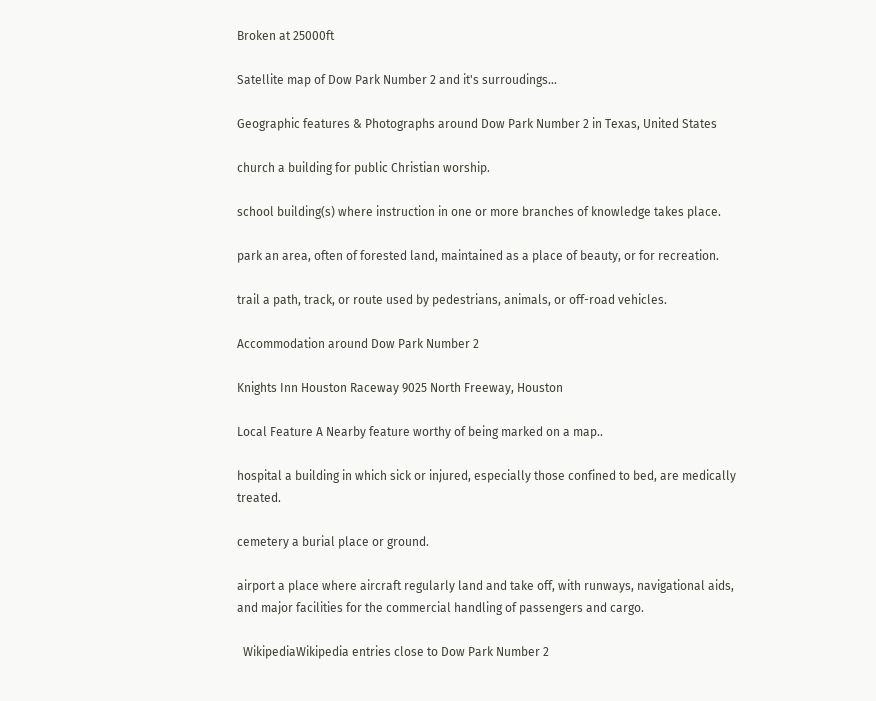Broken at 25000ft

Satellite map of Dow Park Number 2 and it's surroudings...

Geographic features & Photographs around Dow Park Number 2 in Texas, United States

church a building for public Christian worship.

school building(s) where instruction in one or more branches of knowledge takes place.

park an area, often of forested land, maintained as a place of beauty, or for recreation.

trail a path, track, or route used by pedestrians, animals, or off-road vehicles.

Accommodation around Dow Park Number 2

Knights Inn Houston Raceway 9025 North Freeway, Houston

Local Feature A Nearby feature worthy of being marked on a map..

hospital a building in which sick or injured, especially those confined to bed, are medically treated.

cemetery a burial place or ground.

airport a place where aircraft regularly land and take off, with runways, navigational aids, and major facilities for the commercial handling of passengers and cargo.

  WikipediaWikipedia entries close to Dow Park Number 2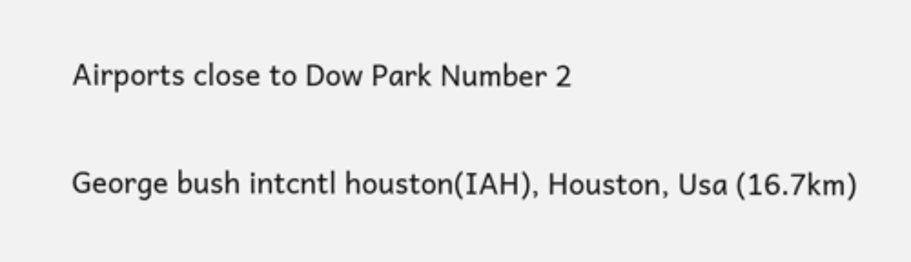Airports close to Dow Park Number 2

George bush intcntl houston(IAH), Houston, Usa (16.7km)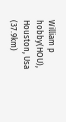William p hobby(HOU), Houston, Usa (37.9km)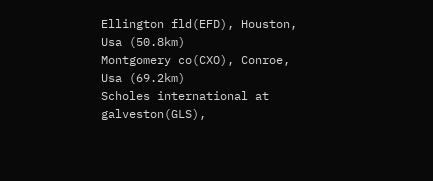Ellington fld(EFD), Houston, Usa (50.8km)
Montgomery co(CXO), Conroe, Usa (69.2km)
Scholes international at galveston(GLS),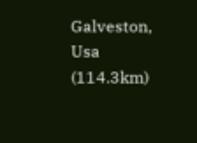Galveston, Usa (114.3km)